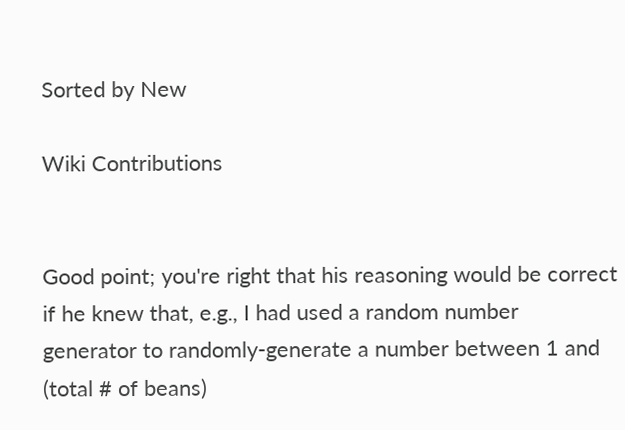Sorted by New

Wiki Contributions


Good point; you're right that his reasoning would be correct if he knew that, e.g., I had used a random number generator to randomly-generate a number between 1 and (total # of beans)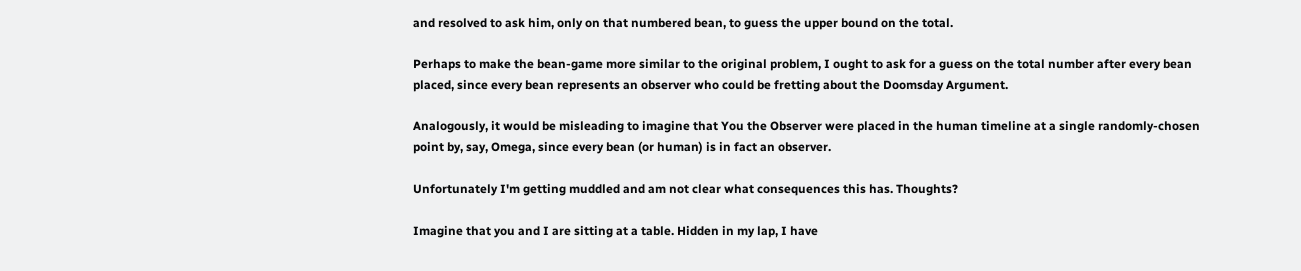and resolved to ask him, only on that numbered bean, to guess the upper bound on the total.

Perhaps to make the bean-game more similar to the original problem, I ought to ask for a guess on the total number after every bean placed, since every bean represents an observer who could be fretting about the Doomsday Argument.

Analogously, it would be misleading to imagine that You the Observer were placed in the human timeline at a single randomly-chosen point by, say, Omega, since every bean (or human) is in fact an observer.

Unfortunately I'm getting muddled and am not clear what consequences this has. Thoughts?

Imagine that you and I are sitting at a table. Hidden in my lap, I have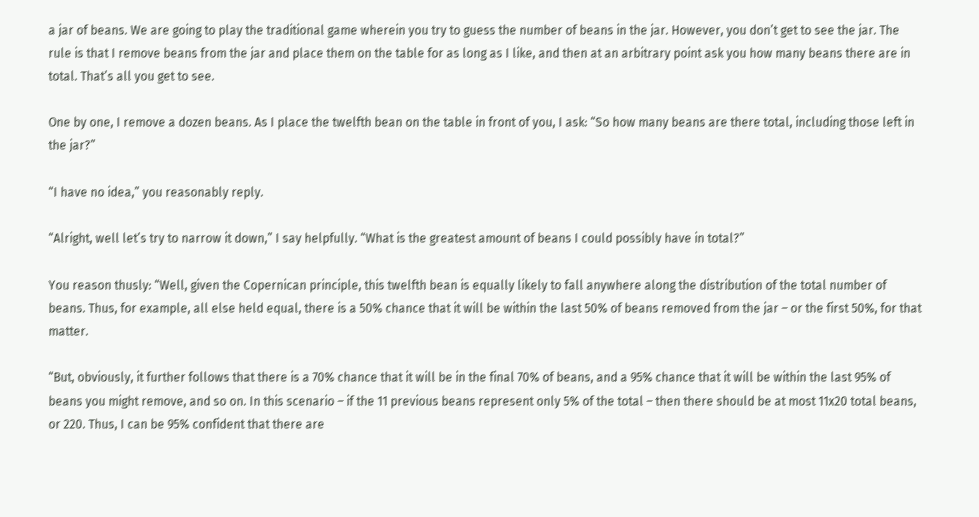a jar of beans. We are going to play the traditional game wherein you try to guess the number of beans in the jar. However, you don’t get to see the jar. The rule is that I remove beans from the jar and place them on the table for as long as I like, and then at an arbitrary point ask you how many beans there are in total. That’s all you get to see.

One by one, I remove a dozen beans. As I place the twelfth bean on the table in front of you, I ask: “So how many beans are there total, including those left in the jar?”

“I have no idea,” you reasonably reply.

“Alright, well let’s try to narrow it down,” I say helpfully. “What is the greatest amount of beans I could possibly have in total?”

You reason thusly: “Well, given the Copernican principle, this twelfth bean is equally likely to fall anywhere along the distribution of the total number of beans. Thus, for example, all else held equal, there is a 50% chance that it will be within the last 50% of beans removed from the jar – or the first 50%, for that matter.

“But, obviously, it further follows that there is a 70% chance that it will be in the final 70% of beans, and a 95% chance that it will be within the last 95% of beans you might remove, and so on. In this scenario – if the 11 previous beans represent only 5% of the total – then there should be at most 11x20 total beans, or 220. Thus, I can be 95% confident that there are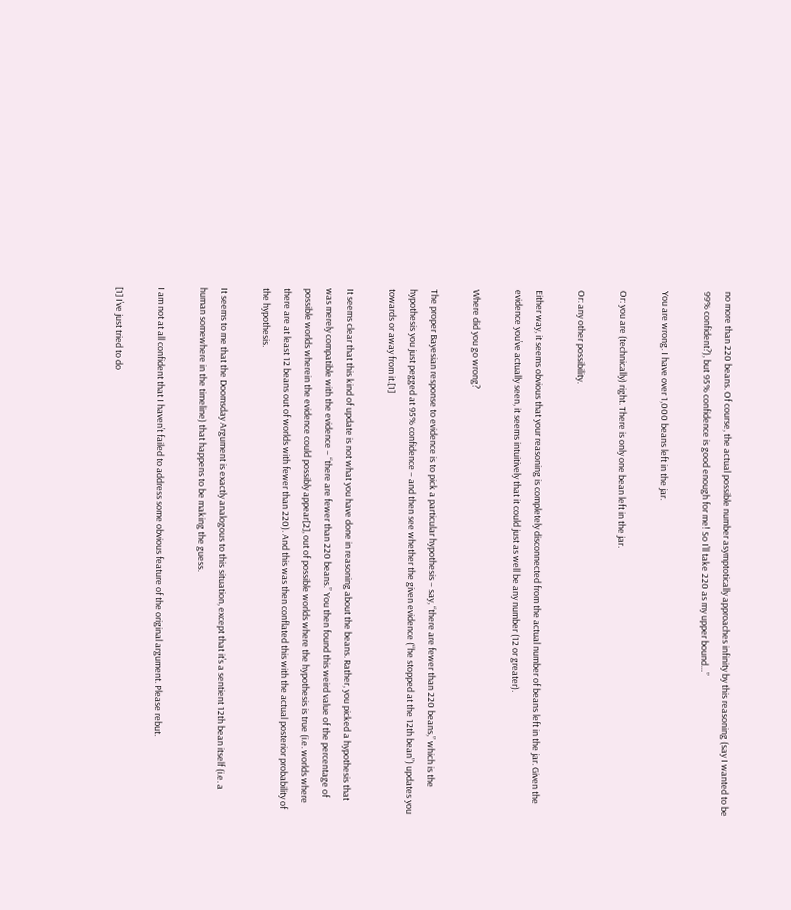no more than 220 beans. Of course, the actual possible number asymptotically approaches infinity by this reasoning (say I wanted to be 99% confident?), but 95% confidence is good enough for me! So I’ll take 220 as my upper bound…”

You are wrong. I have over 1,000 beans left in the jar.

Or: you are (technically) right. There is only one bean left in the jar.

Or: any other possibility.

Either way, it seems obvious that your reasoning is completely disconnected from the actual number of beans left in the jar. Given the evidence you’ve actually seen, it seems intuitively that it could just as well be any number (12 or greater).

Where did you go wrong?

The proper Bayesian response to evidence is to pick a particular hypothesis – say, “there are fewer than 220 beans,” which is the hypothesis you just pegged at 95% confidence – and then see whether the given evidence (“he stopped at the 12th bean”) updates you towards or away from it.[1]

It seems clear that this kind of update is not what you have done in reasoning about the beans. Rather, you picked a hypothesis that was merely compatible with the evidence – “there are fewer than 220 beans.” You then found this weird value of the percentage of possible worlds wherein the evidence could possibly appear[2], out of possible worlds where the hypothesis is true (i.e. worlds where there are at least 12 beans out of worlds with fewer than 220). And this was then conflated this with the actual posterior probability of the hypothesis.

It seems to me that the Doomsday Argument is exactly analogous to this situation, except that it’s a sentient 12th bean itself (i.e. a human somewhere in the timeline) that happens to be making the guess.

I am not at all confident that I haven’t failed to address some obvious feature of the original argument. Please rebut.

[1] I’ve just tried to do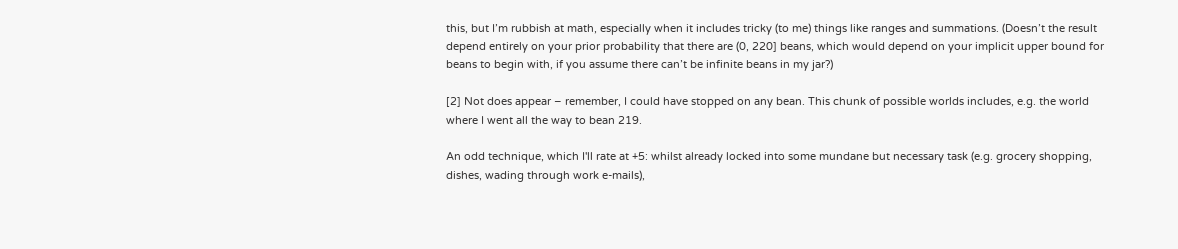this, but I’m rubbish at math, especially when it includes tricky (to me) things like ranges and summations. (Doesn’t the result depend entirely on your prior probability that there are (0, 220] beans, which would depend on your implicit upper bound for beans to begin with, if you assume there can’t be infinite beans in my jar?)

[2] Not does appear – remember, I could have stopped on any bean. This chunk of possible worlds includes, e.g. the world where I went all the way to bean 219.

An odd technique, which I'll rate at +5: whilst already locked into some mundane but necessary task (e.g. grocery shopping, dishes, wading through work e-mails),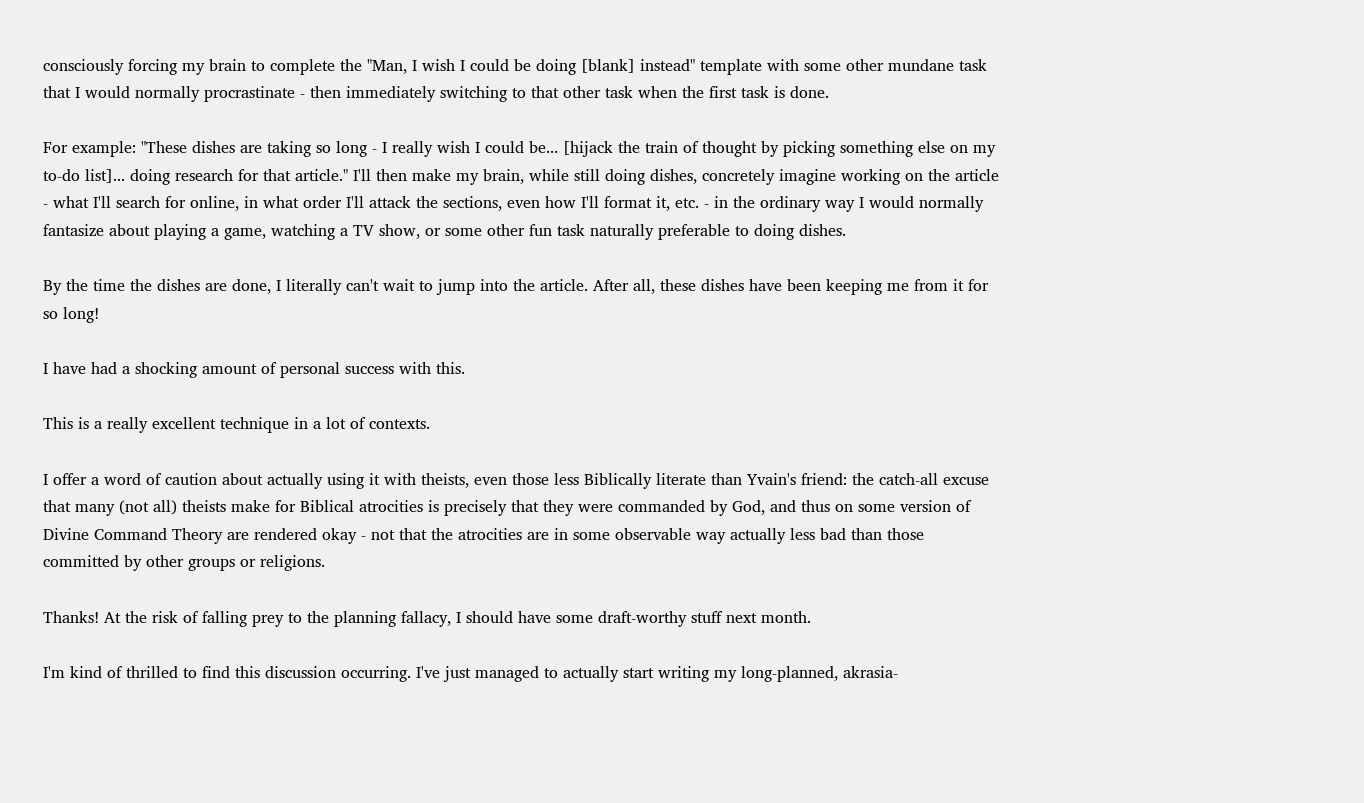consciously forcing my brain to complete the "Man, I wish I could be doing [blank] instead" template with some other mundane task that I would normally procrastinate - then immediately switching to that other task when the first task is done.

For example: "These dishes are taking so long - I really wish I could be... [hijack the train of thought by picking something else on my to-do list]... doing research for that article." I'll then make my brain, while still doing dishes, concretely imagine working on the article - what I'll search for online, in what order I'll attack the sections, even how I'll format it, etc. - in the ordinary way I would normally fantasize about playing a game, watching a TV show, or some other fun task naturally preferable to doing dishes.

By the time the dishes are done, I literally can't wait to jump into the article. After all, these dishes have been keeping me from it for so long!

I have had a shocking amount of personal success with this.

This is a really excellent technique in a lot of contexts.

I offer a word of caution about actually using it with theists, even those less Biblically literate than Yvain's friend: the catch-all excuse that many (not all) theists make for Biblical atrocities is precisely that they were commanded by God, and thus on some version of Divine Command Theory are rendered okay - not that the atrocities are in some observable way actually less bad than those committed by other groups or religions.

Thanks! At the risk of falling prey to the planning fallacy, I should have some draft-worthy stuff next month.

I'm kind of thrilled to find this discussion occurring. I've just managed to actually start writing my long-planned, akrasia-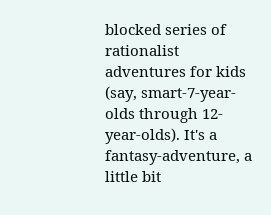blocked series of rationalist adventures for kids (say, smart-7-year-olds through 12-year-olds). It's a fantasy-adventure, a little bit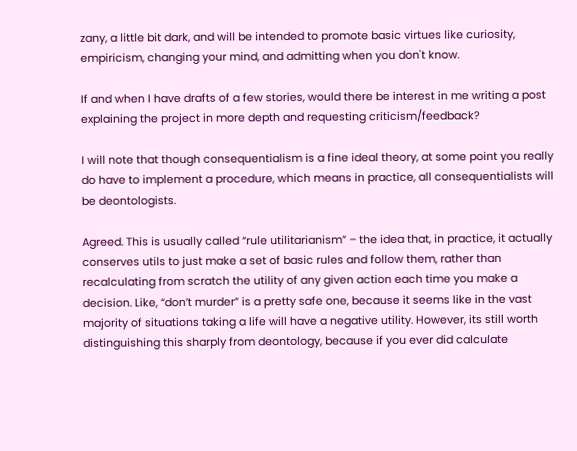zany, a little bit dark, and will be intended to promote basic virtues like curiosity, empiricism, changing your mind, and admitting when you don't know.

If and when I have drafts of a few stories, would there be interest in me writing a post explaining the project in more depth and requesting criticism/feedback?

I will note that though consequentialism is a fine ideal theory, at some point you really do have to implement a procedure, which means in practice, all consequentialists will be deontologists.

Agreed. This is usually called “rule utilitarianism” – the idea that, in practice, it actually conserves utils to just make a set of basic rules and follow them, rather than recalculating from scratch the utility of any given action each time you make a decision. Like, “don’t murder” is a pretty safe one, because it seems like in the vast majority of situations taking a life will have a negative utility. However, its still worth distinguishing this sharply from deontology, because if you ever did calculate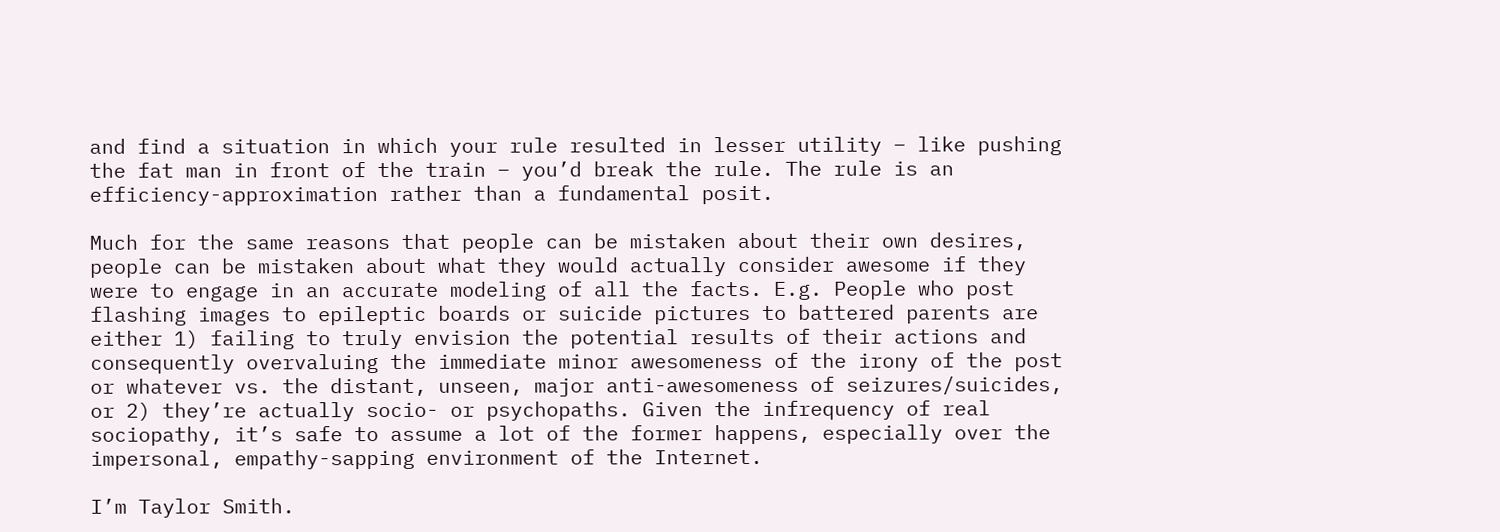and find a situation in which your rule resulted in lesser utility – like pushing the fat man in front of the train – you’d break the rule. The rule is an efficiency-approximation rather than a fundamental posit.

Much for the same reasons that people can be mistaken about their own desires, people can be mistaken about what they would actually consider awesome if they were to engage in an accurate modeling of all the facts. E.g. People who post flashing images to epileptic boards or suicide pictures to battered parents are either 1) failing to truly envision the potential results of their actions and consequently overvaluing the immediate minor awesomeness of the irony of the post or whatever vs. the distant, unseen, major anti-awesomeness of seizures/suicides, or 2) they’re actually socio- or psychopaths. Given the infrequency of real sociopathy, it’s safe to assume a lot of the former happens, especially over the impersonal, empathy-sapping environment of the Internet.

I’m Taylor Smith.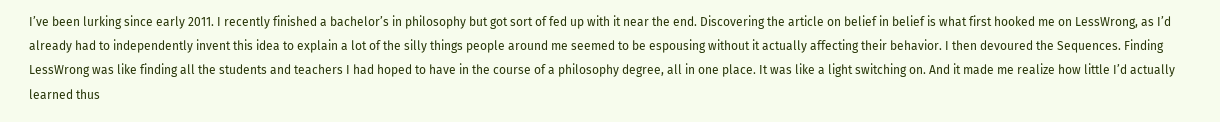I’ve been lurking since early 2011. I recently finished a bachelor’s in philosophy but got sort of fed up with it near the end. Discovering the article on belief in belief is what first hooked me on LessWrong, as I’d already had to independently invent this idea to explain a lot of the silly things people around me seemed to be espousing without it actually affecting their behavior. I then devoured the Sequences. Finding LessWrong was like finding all the students and teachers I had hoped to have in the course of a philosophy degree, all in one place. It was like a light switching on. And it made me realize how little I’d actually learned thus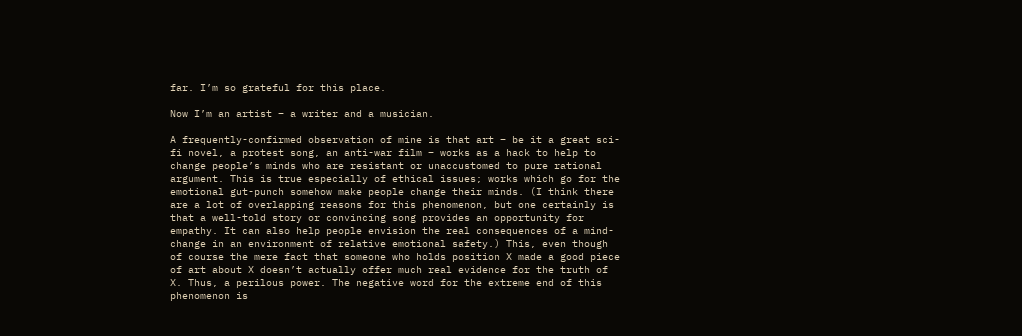far. I’m so grateful for this place.

Now I’m an artist – a writer and a musician.

A frequently-confirmed observation of mine is that art – be it a great sci-fi novel, a protest song, an anti-war film – works as a hack to help to change people’s minds who are resistant or unaccustomed to pure rational argument. This is true especially of ethical issues; works which go for the emotional gut-punch somehow make people change their minds. (I think there are a lot of overlapping reasons for this phenomenon, but one certainly is that a well-told story or convincing song provides an opportunity for empathy. It can also help people envision the real consequences of a mind-change in an environment of relative emotional safety.) This, even though of course the mere fact that someone who holds position X made a good piece of art about X doesn’t actually offer much real evidence for the truth of X. Thus, a perilous power. The negative word for the extreme end of this phenomenon is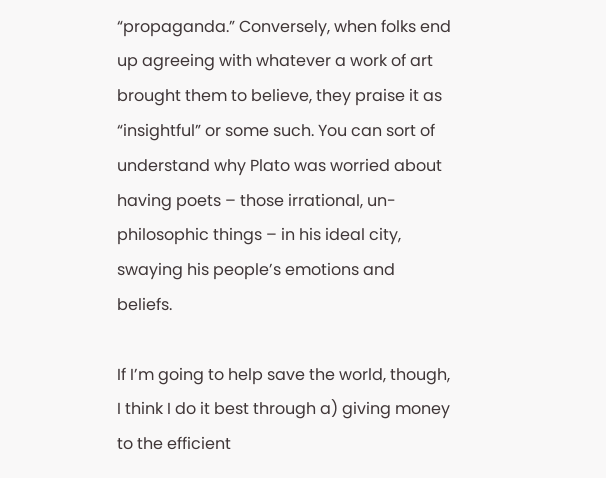“propaganda.” Conversely, when folks end up agreeing with whatever a work of art brought them to believe, they praise it as “insightful” or some such. You can sort of understand why Plato was worried about having poets – those irrational, un-philosophic things – in his ideal city, swaying his people’s emotions and beliefs.

If I’m going to help save the world, though, I think I do it best through a) giving money to the efficient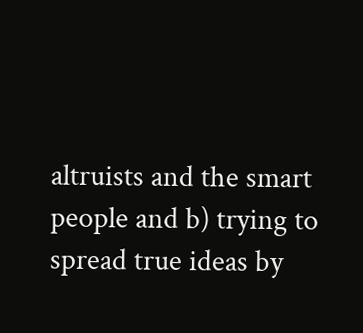altruists and the smart people and b) trying to spread true ideas by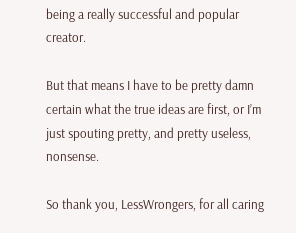being a really successful and popular creator.

But that means I have to be pretty damn certain what the true ideas are first, or I’m just spouting pretty, and pretty useless, nonsense.

So thank you, LessWrongers, for all caring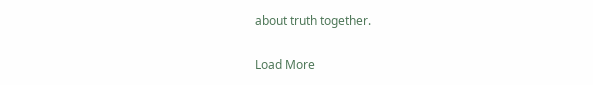about truth together.

Load More